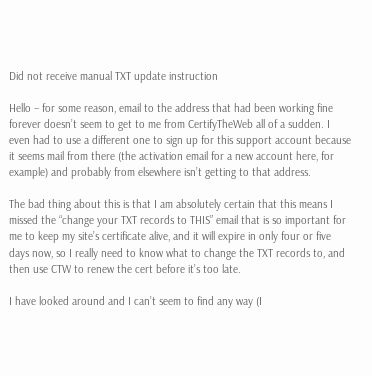Did not receive manual TXT update instruction

Hello – for some reason, email to the address that had been working fine forever doesn’t seem to get to me from CertifyTheWeb all of a sudden. I even had to use a different one to sign up for this support account because it seems mail from there (the activation email for a new account here, for example) and probably from elsewhere isn’t getting to that address.

The bad thing about this is that I am absolutely certain that this means I missed the “change your TXT records to THIS” email that is so important for me to keep my site’s certificate alive, and it will expire in only four or five days now, so I really need to know what to change the TXT records to, and then use CTW to renew the cert before it’s too late.

I have looked around and I can’t seem to find any way (I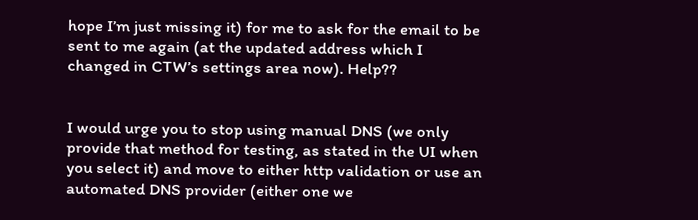hope I’m just missing it) for me to ask for the email to be sent to me again (at the updated address which I changed in CTW’s settings area now). Help??


I would urge you to stop using manual DNS (we only provide that method for testing, as stated in the UI when you select it) and move to either http validation or use an automated DNS provider (either one we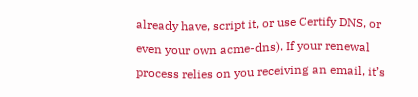already have, script it, or use Certify DNS, or even your own acme-dns). If your renewal process relies on you receiving an email, it’s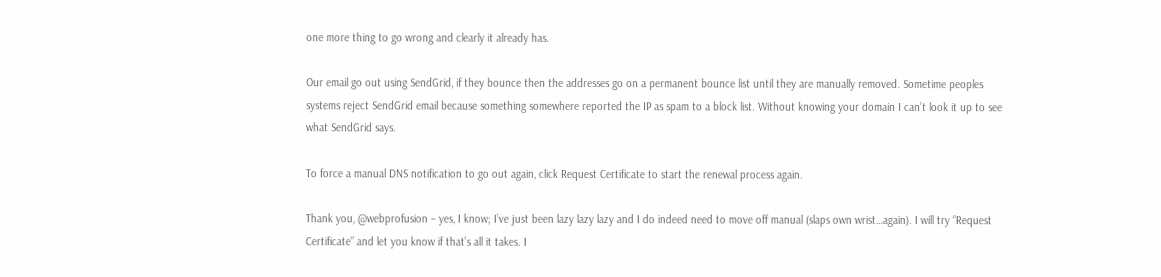one more thing to go wrong and clearly it already has.

Our email go out using SendGrid, if they bounce then the addresses go on a permanent bounce list until they are manually removed. Sometime peoples systems reject SendGrid email because something somewhere reported the IP as spam to a block list. Without knowing your domain I can’t look it up to see what SendGrid says.

To force a manual DNS notification to go out again, click Request Certificate to start the renewal process again.

Thank you, @webprofusion – yes, I know; I’ve just been lazy lazy lazy and I do indeed need to move off manual (slaps own wrist…again). I will try “Request Certificate” and let you know if that’s all it takes. I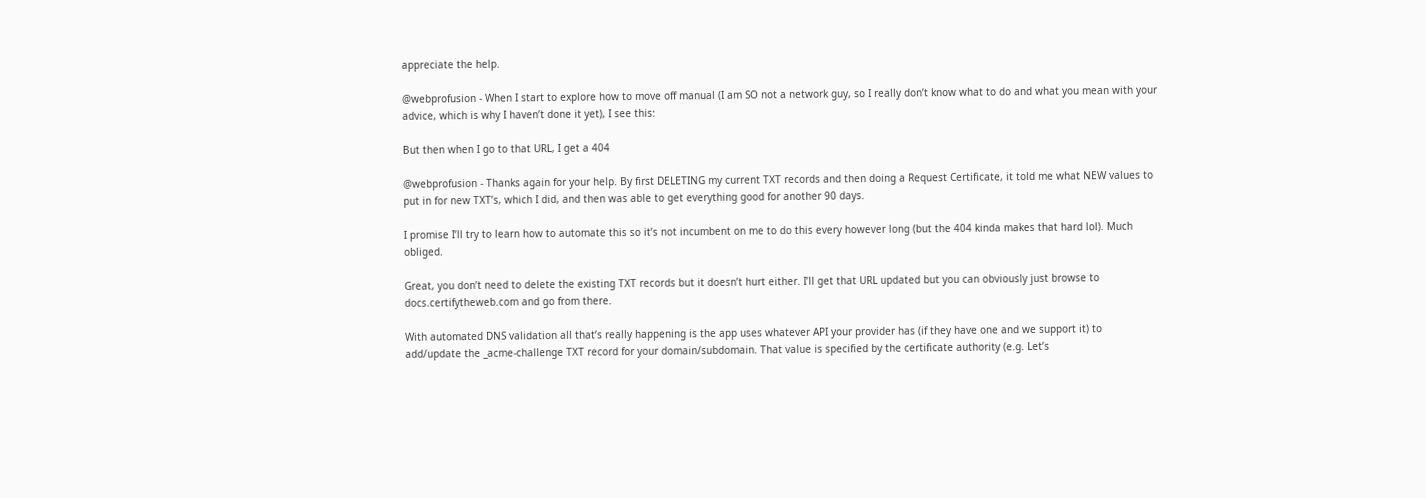appreciate the help.

@webprofusion - When I start to explore how to move off manual (I am SO not a network guy, so I really don’t know what to do and what you mean with your advice, which is why I haven’t done it yet), I see this:

But then when I go to that URL, I get a 404

@webprofusion - Thanks again for your help. By first DELETING my current TXT records and then doing a Request Certificate, it told me what NEW values to put in for new TXT’s, which I did, and then was able to get everything good for another 90 days.

I promise I’ll try to learn how to automate this so it’s not incumbent on me to do this every however long (but the 404 kinda makes that hard lol). Much obliged.

Great, you don’t need to delete the existing TXT records but it doesn’t hurt either. I’ll get that URL updated but you can obviously just browse to docs.certifytheweb.com and go from there.

With automated DNS validation all that’s really happening is the app uses whatever API your provider has (if they have one and we support it) to add/update the _acme-challenge TXT record for your domain/subdomain. That value is specified by the certificate authority (e.g. Let’s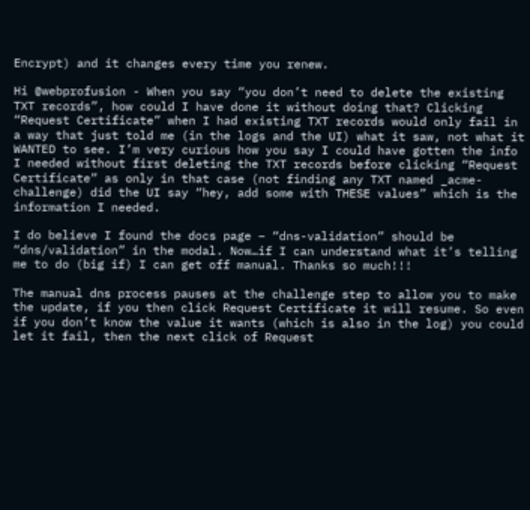Encrypt) and it changes every time you renew.

Hi @webprofusion - When you say “you don’t need to delete the existing TXT records”, how could I have done it without doing that? Clicking “Request Certificate” when I had existing TXT records would only fail in a way that just told me (in the logs and the UI) what it saw, not what it WANTED to see. I’m very curious how you say I could have gotten the info I needed without first deleting the TXT records before clicking “Request Certificate” as only in that case (not finding any TXT named _acme-challenge) did the UI say “hey, add some with THESE values” which is the information I needed.

I do believe I found the docs page – “dns-validation” should be “dns/validation” in the modal. Now…if I can understand what it’s telling me to do (big if) I can get off manual. Thanks so much!!!

The manual dns process pauses at the challenge step to allow you to make the update, if you then click Request Certificate it will resume. So even if you don’t know the value it wants (which is also in the log) you could let it fail, then the next click of Request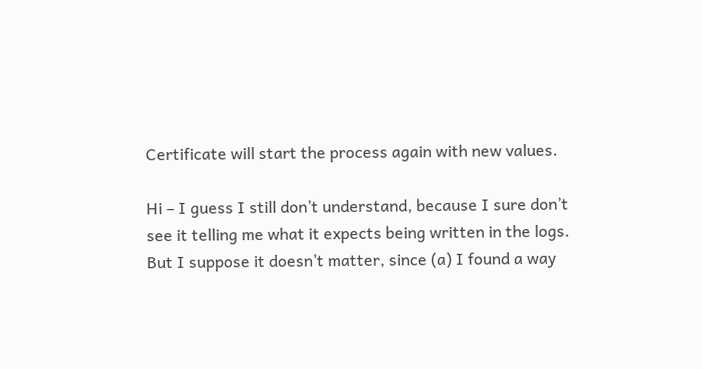Certificate will start the process again with new values.

Hi – I guess I still don’t understand, because I sure don’t see it telling me what it expects being written in the logs. But I suppose it doesn’t matter, since (a) I found a way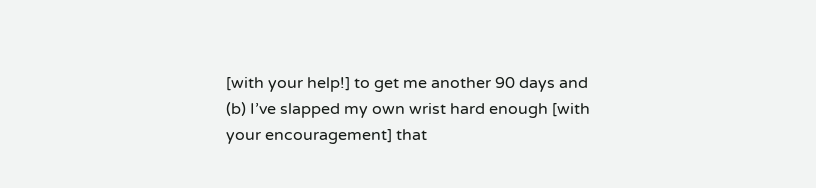[with your help!] to get me another 90 days and (b) I’ve slapped my own wrist hard enough [with your encouragement] that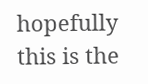hopefully this is the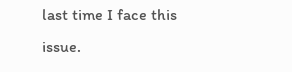last time I face this issue.